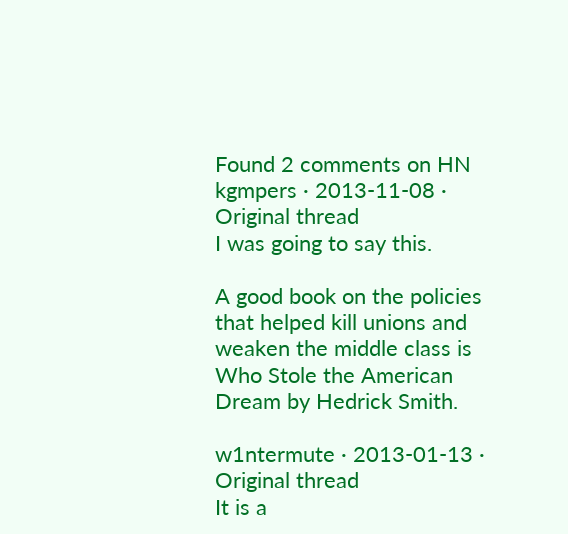Found 2 comments on HN
kgmpers · 2013-11-08 · Original thread
I was going to say this.

A good book on the policies that helped kill unions and weaken the middle class is Who Stole the American Dream by Hedrick Smith.

w1ntermute · 2013-01-13 · Original thread
It is a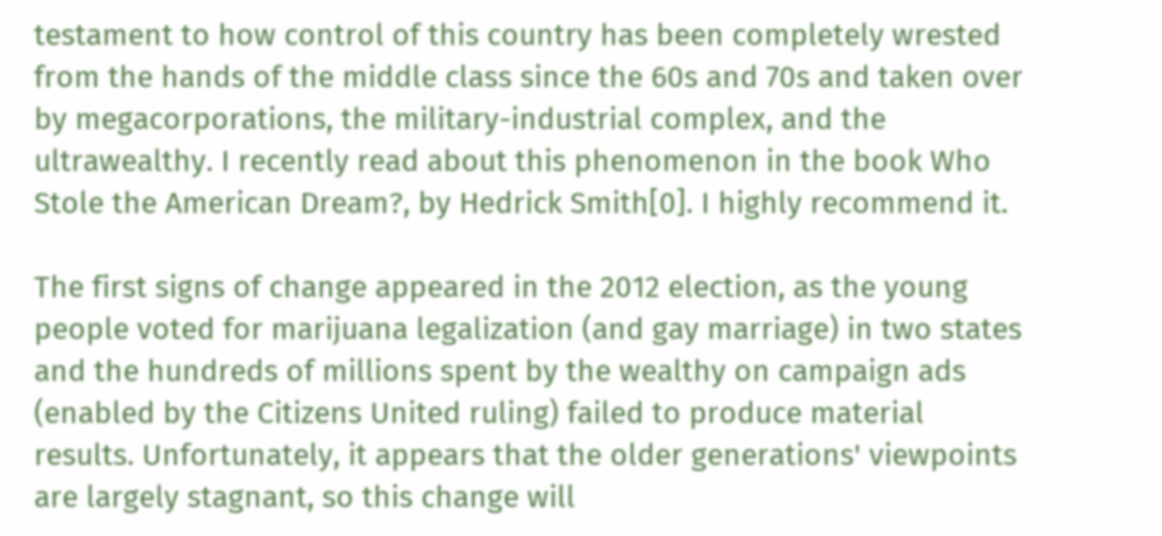testament to how control of this country has been completely wrested from the hands of the middle class since the 60s and 70s and taken over by megacorporations, the military-industrial complex, and the ultrawealthy. I recently read about this phenomenon in the book Who Stole the American Dream?, by Hedrick Smith[0]. I highly recommend it.

The first signs of change appeared in the 2012 election, as the young people voted for marijuana legalization (and gay marriage) in two states and the hundreds of millions spent by the wealthy on campaign ads (enabled by the Citizens United ruling) failed to produce material results. Unfortunately, it appears that the older generations' viewpoints are largely stagnant, so this change will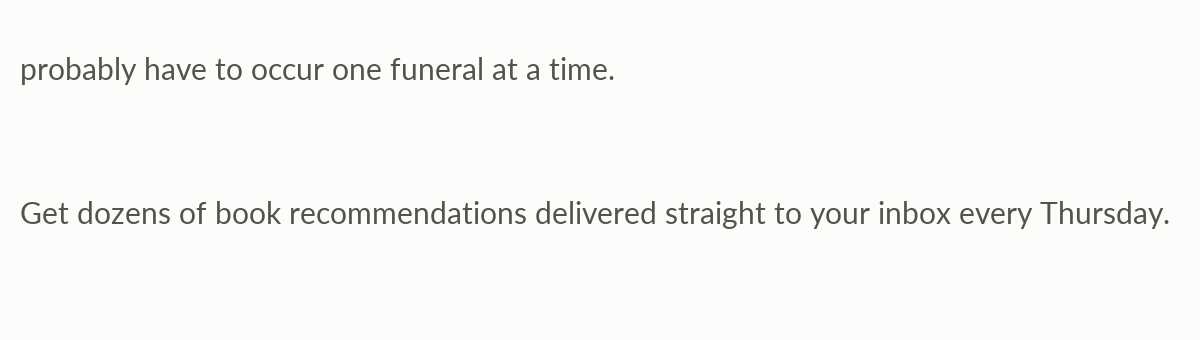probably have to occur one funeral at a time.


Get dozens of book recommendations delivered straight to your inbox every Thursday.